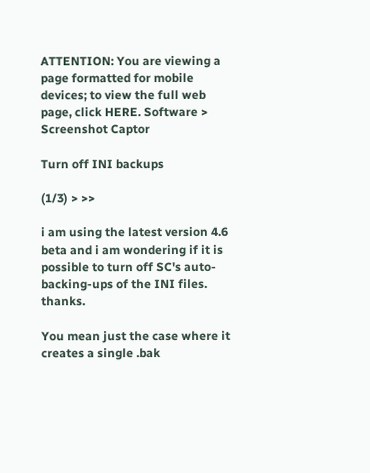ATTENTION: You are viewing a page formatted for mobile devices; to view the full web page, click HERE. Software > Screenshot Captor

Turn off INI backups

(1/3) > >>

i am using the latest version 4.6 beta and i am wondering if it is possible to turn off SC's auto-backing-ups of the INI files. thanks.

You mean just the case where it creates a single .bak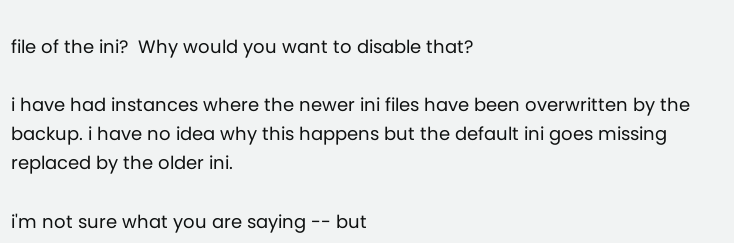file of the ini?  Why would you want to disable that?

i have had instances where the newer ini files have been overwritten by the backup. i have no idea why this happens but the default ini goes missing replaced by the older ini.

i'm not sure what you are saying -- but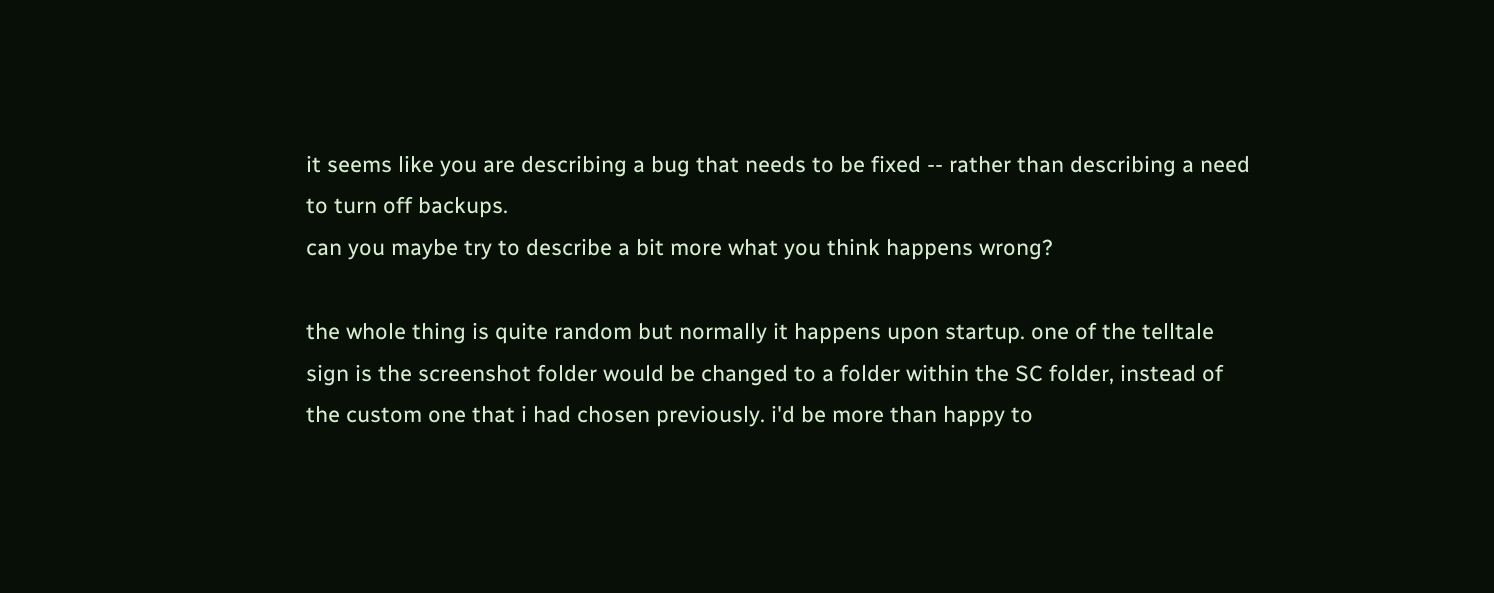it seems like you are describing a bug that needs to be fixed -- rather than describing a need to turn off backups.
can you maybe try to describe a bit more what you think happens wrong?

the whole thing is quite random but normally it happens upon startup. one of the telltale sign is the screenshot folder would be changed to a folder within the SC folder, instead of the custom one that i had chosen previously. i'd be more than happy to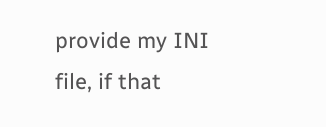provide my INI file, if that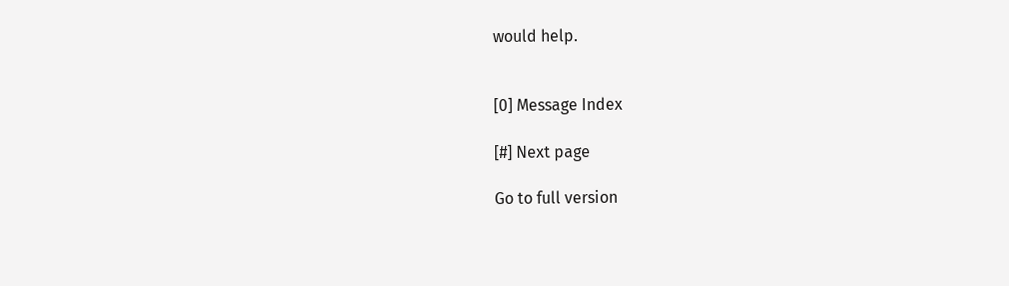would help.


[0] Message Index

[#] Next page

Go to full version